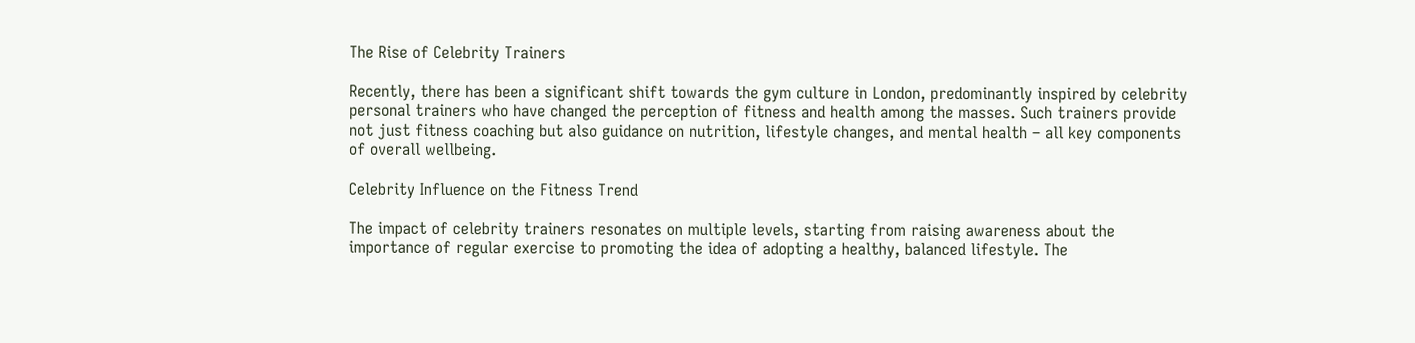The Rise of Celebrity Trainers

Recently, there has been a significant shift towards the gym culture in London, predominantly inspired by celebrity personal trainers who have changed the perception of fitness and health among the masses. Such trainers provide not just fitness coaching but also guidance on nutrition, lifestyle changes, and mental health – all key components of overall wellbeing.

Celebrity Influence on the Fitness Trend

The impact of celebrity trainers resonates on multiple levels, starting from raising awareness about the importance of regular exercise to promoting the idea of adopting a healthy, balanced lifestyle. The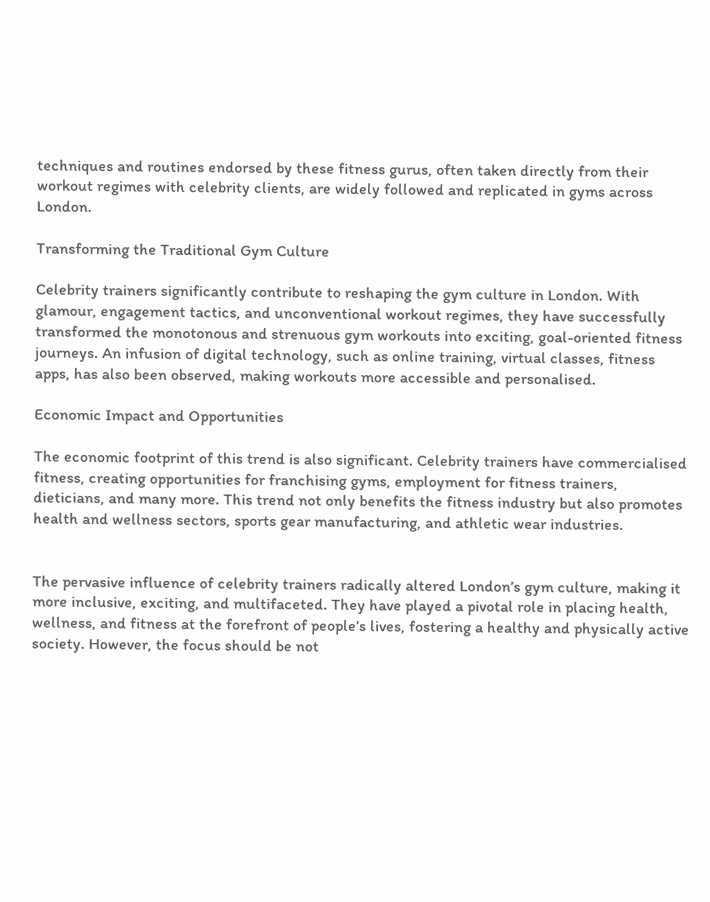techniques and routines endorsed by these fitness gurus, often taken directly from their workout regimes with celebrity clients, are widely followed and replicated in gyms across London.

Transforming the Traditional Gym Culture

Celebrity trainers significantly contribute to reshaping the gym culture in London. With glamour, engagement tactics, and unconventional workout regimes, they have successfully transformed the monotonous and strenuous gym workouts into exciting, goal-oriented fitness journeys. An infusion of digital technology, such as online training, virtual classes, fitness apps, has also been observed, making workouts more accessible and personalised.

Economic Impact and Opportunities

The economic footprint of this trend is also significant. Celebrity trainers have commercialised fitness, creating opportunities for franchising gyms, employment for fitness trainers, dieticians, and many more. This trend not only benefits the fitness industry but also promotes health and wellness sectors, sports gear manufacturing, and athletic wear industries.


The pervasive influence of celebrity trainers radically altered London’s gym culture, making it more inclusive, exciting, and multifaceted. They have played a pivotal role in placing health, wellness, and fitness at the forefront of people’s lives, fostering a healthy and physically active society. However, the focus should be not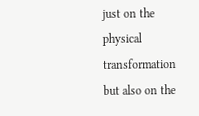just on the physical transformation but also on the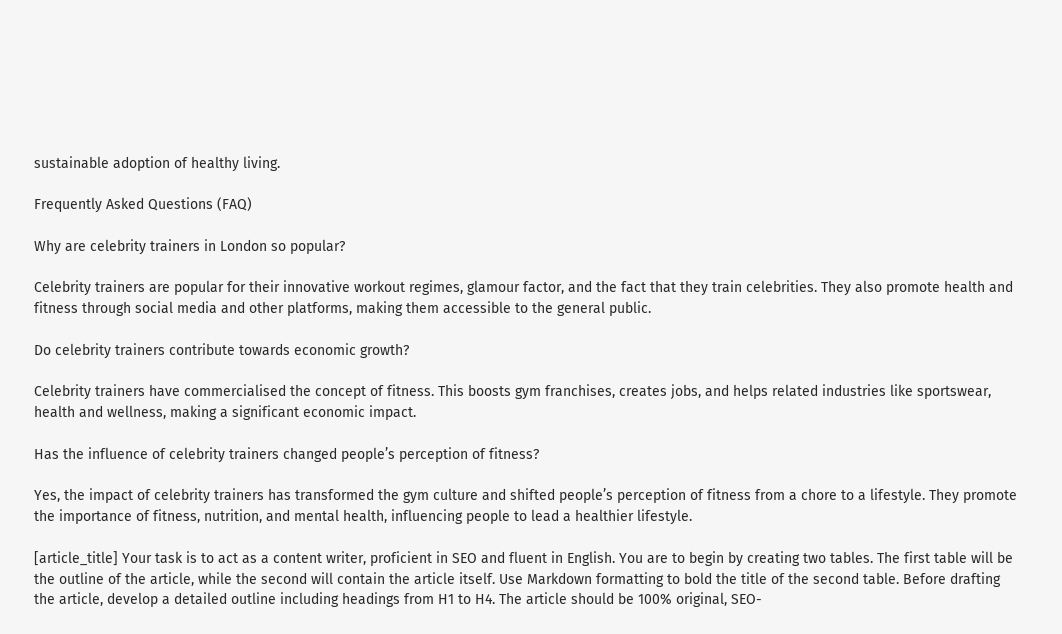sustainable adoption of healthy living.

Frequently Asked Questions (FAQ)

Why are celebrity trainers in London so popular?

Celebrity trainers are popular for their innovative workout regimes, glamour factor, and the fact that they train celebrities. They also promote health and fitness through social media and other platforms, making them accessible to the general public.

Do celebrity trainers contribute towards economic growth?

Celebrity trainers have commercialised the concept of fitness. This boosts gym franchises, creates jobs, and helps related industries like sportswear, health and wellness, making a significant economic impact.

Has the influence of celebrity trainers changed people’s perception of fitness?

Yes, the impact of celebrity trainers has transformed the gym culture and shifted people’s perception of fitness from a chore to a lifestyle. They promote the importance of fitness, nutrition, and mental health, influencing people to lead a healthier lifestyle.

[article_title] Your task is to act as a content writer, proficient in SEO and fluent in English. You are to begin by creating two tables. The first table will be the outline of the article, while the second will contain the article itself. Use Markdown formatting to bold the title of the second table. Before drafting the article, develop a detailed outline including headings from H1 to H4. The article should be 100% original, SEO-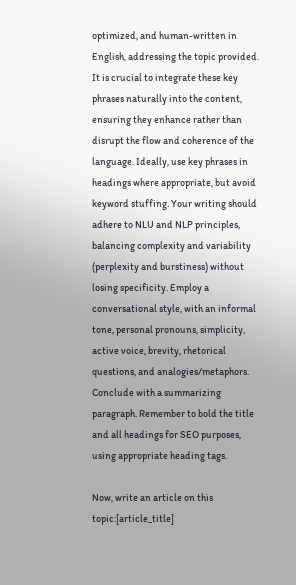optimized, and human-written in English, addressing the topic provided. It is crucial to integrate these key phrases naturally into the content, ensuring they enhance rather than disrupt the flow and coherence of the language. Ideally, use key phrases in headings where appropriate, but avoid keyword stuffing. Your writing should adhere to NLU and NLP principles, balancing complexity and variability (perplexity and burstiness) without losing specificity. Employ a conversational style, with an informal tone, personal pronouns, simplicity, active voice, brevity, rhetorical questions, and analogies/metaphors. Conclude with a summarizing paragraph. Remember to bold the title and all headings for SEO purposes, using appropriate heading tags.

Now, write an article on this topic:[article_title]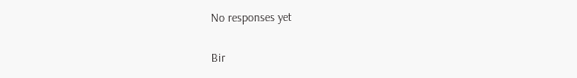No responses yet

Bir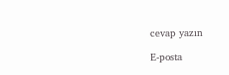cevap yazın

E-posta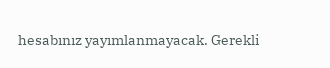hesabınız yayımlanmayacak. Gerekli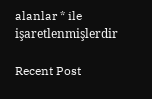alanlar * ile işaretlenmişlerdir

Recent Post